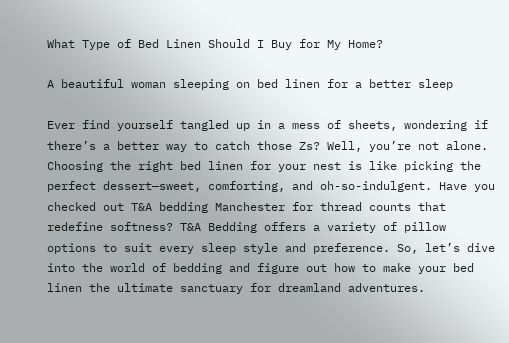What Type of Bed Linen Should I Buy for My Home?

A beautiful woman sleeping on bed linen for a better sleep

Ever find yourself tangled up in a mess of sheets, wondering if there’s a better way to catch those Zs? Well, you’re not alone. Choosing the right bed linen for your nest is like picking the perfect dessert—sweet, comforting, and oh-so-indulgent. Have you checked out T&A bedding Manchester for thread counts that redefine softness? T&A Bedding offers a variety of pillow options to suit every sleep style and preference. So, let’s dive into the world of bedding and figure out how to make your bed linen the ultimate sanctuary for dreamland adventures.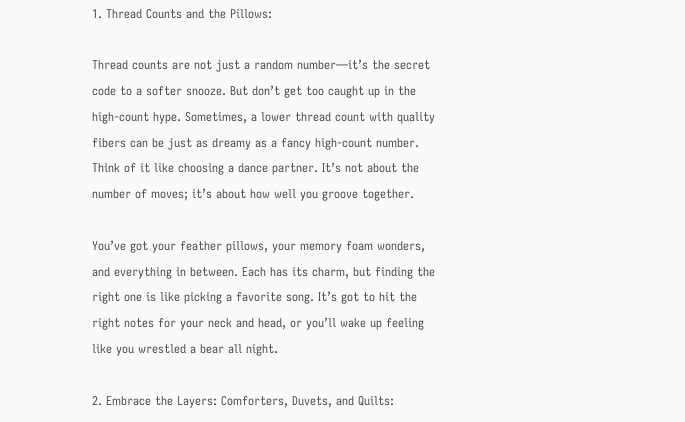1. Thread Counts and the Pillows:

Thread counts are not just a random number—it’s the secret code to a softer snooze. But don’t get too caught up in the high-count hype. Sometimes, a lower thread count with quality fibers can be just as dreamy as a fancy high-count number. Think of it like choosing a dance partner. It’s not about the number of moves; it’s about how well you groove together.

You’ve got your feather pillows, your memory foam wonders, and everything in between. Each has its charm, but finding the right one is like picking a favorite song. It’s got to hit the right notes for your neck and head, or you’ll wake up feeling like you wrestled a bear all night.

2. Embrace the Layers: Comforters, Duvets, and Quilts: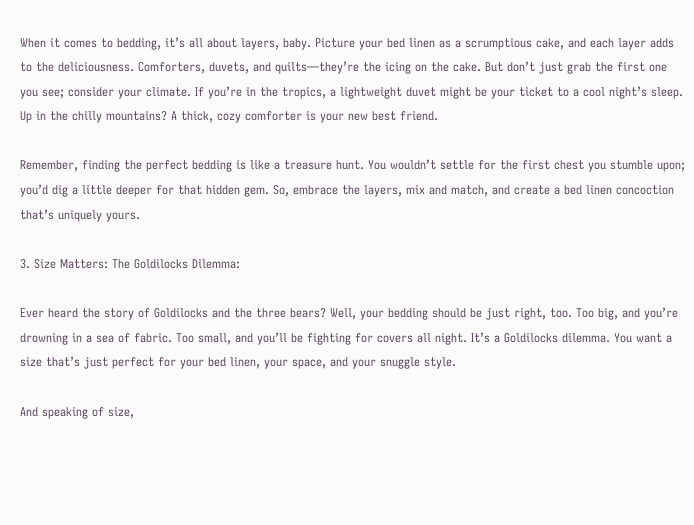When it comes to bedding, it’s all about layers, baby. Picture your bed linen as a scrumptious cake, and each layer adds to the deliciousness. Comforters, duvets, and quilts—they’re the icing on the cake. But don’t just grab the first one you see; consider your climate. If you’re in the tropics, a lightweight duvet might be your ticket to a cool night’s sleep. Up in the chilly mountains? A thick, cozy comforter is your new best friend.

Remember, finding the perfect bedding is like a treasure hunt. You wouldn’t settle for the first chest you stumble upon; you’d dig a little deeper for that hidden gem. So, embrace the layers, mix and match, and create a bed linen concoction that’s uniquely yours.

3. Size Matters: The Goldilocks Dilemma:

Ever heard the story of Goldilocks and the three bears? Well, your bedding should be just right, too. Too big, and you’re drowning in a sea of fabric. Too small, and you’ll be fighting for covers all night. It’s a Goldilocks dilemma. You want a size that’s just perfect for your bed linen, your space, and your snuggle style.

And speaking of size,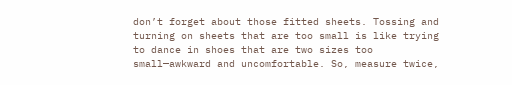don’t forget about those fitted sheets. Tossing and turning on sheets that are too small is like trying to dance in shoes that are two sizes too small—awkward and uncomfortable. So, measure twice,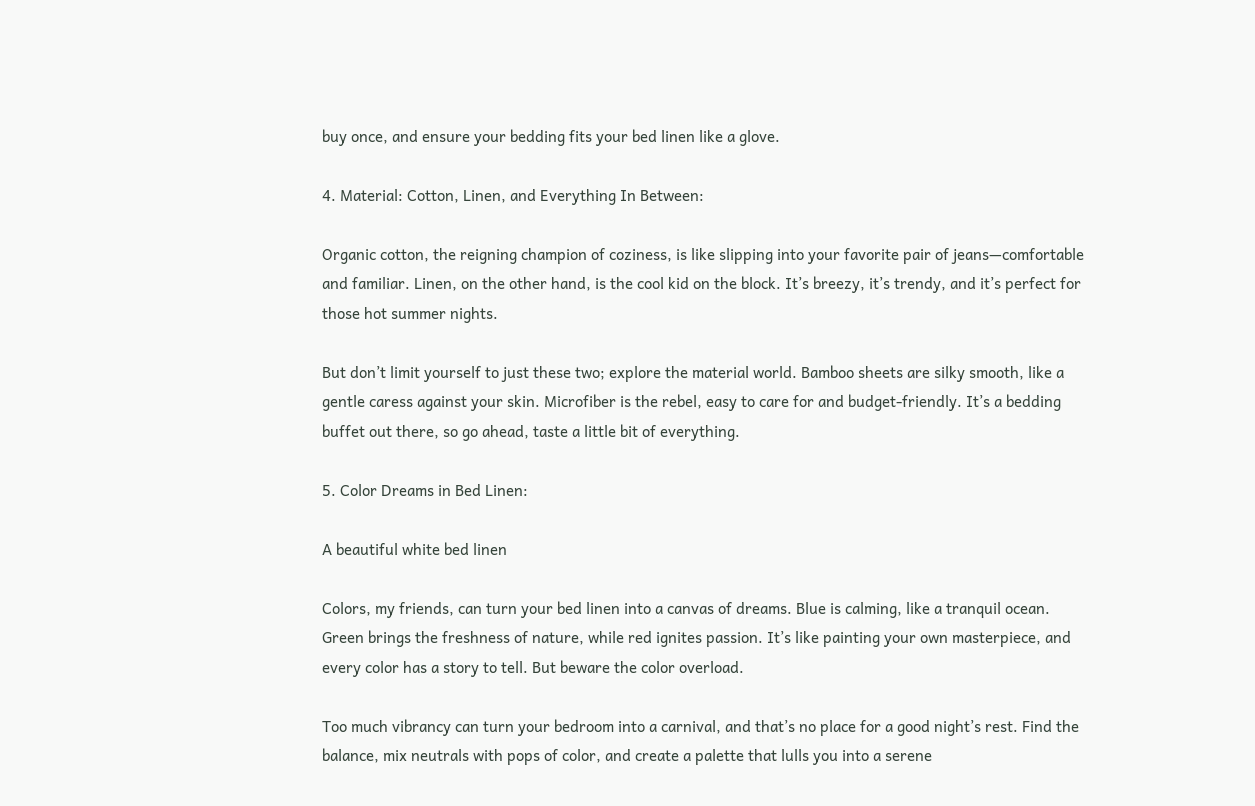buy once, and ensure your bedding fits your bed linen like a glove.

4. Material: Cotton, Linen, and Everything In Between:

Organic cotton, the reigning champion of coziness, is like slipping into your favorite pair of jeans—comfortable and familiar. Linen, on the other hand, is the cool kid on the block. It’s breezy, it’s trendy, and it’s perfect for those hot summer nights.

But don’t limit yourself to just these two; explore the material world. Bamboo sheets are silky smooth, like a gentle caress against your skin. Microfiber is the rebel, easy to care for and budget-friendly. It’s a bedding buffet out there, so go ahead, taste a little bit of everything.

5. Color Dreams in Bed Linen:

A beautiful white bed linen

Colors, my friends, can turn your bed linen into a canvas of dreams. Blue is calming, like a tranquil ocean. Green brings the freshness of nature, while red ignites passion. It’s like painting your own masterpiece, and every color has a story to tell. But beware the color overload.

Too much vibrancy can turn your bedroom into a carnival, and that’s no place for a good night’s rest. Find the balance, mix neutrals with pops of color, and create a palette that lulls you into a serene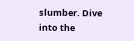slumber. Dive into the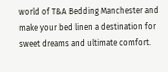world of T&A Bedding Manchester and make your bed linen a destination for sweet dreams and ultimate comfort.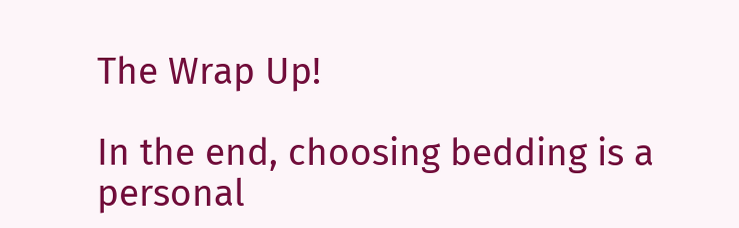The Wrap Up!

In the end, choosing bedding is a personal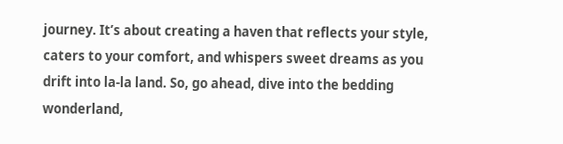journey. It’s about creating a haven that reflects your style, caters to your comfort, and whispers sweet dreams as you drift into la-la land. So, go ahead, dive into the bedding wonderland,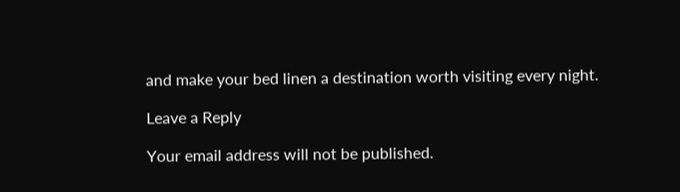and make your bed linen a destination worth visiting every night.

Leave a Reply

Your email address will not be published.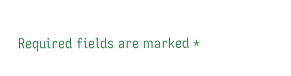Required fields are marked *